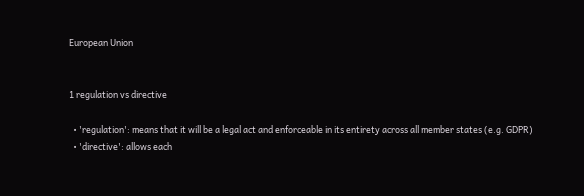European Union


1 regulation vs directive

  • 'regulation': means that it will be a legal act and enforceable in its entirety across all member states (e.g. GDPR)
  • 'directive': allows each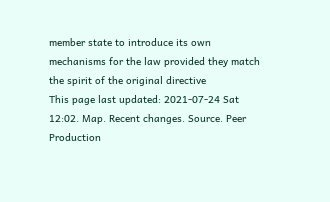member state to introduce its own mechanisms for the law provided they match the spirit of the original directive
This page last updated: 2021-07-24 Sat 12:02. Map. Recent changes. Source. Peer Production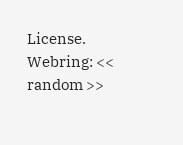License. Webring: << random >>